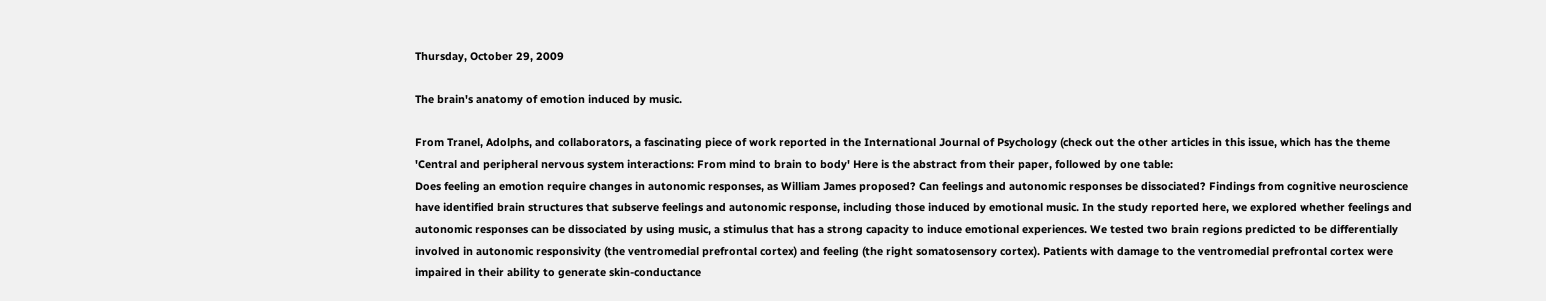Thursday, October 29, 2009

The brain's anatomy of emotion induced by music.

From Tranel, Adolphs, and collaborators, a fascinating piece of work reported in the International Journal of Psychology (check out the other articles in this issue, which has the theme 'Central and peripheral nervous system interactions: From mind to brain to body' Here is the abstract from their paper, followed by one table:
Does feeling an emotion require changes in autonomic responses, as William James proposed? Can feelings and autonomic responses be dissociated? Findings from cognitive neuroscience have identified brain structures that subserve feelings and autonomic response, including those induced by emotional music. In the study reported here, we explored whether feelings and autonomic responses can be dissociated by using music, a stimulus that has a strong capacity to induce emotional experiences. We tested two brain regions predicted to be differentially involved in autonomic responsivity (the ventromedial prefrontal cortex) and feeling (the right somatosensory cortex). Patients with damage to the ventromedial prefrontal cortex were impaired in their ability to generate skin-conductance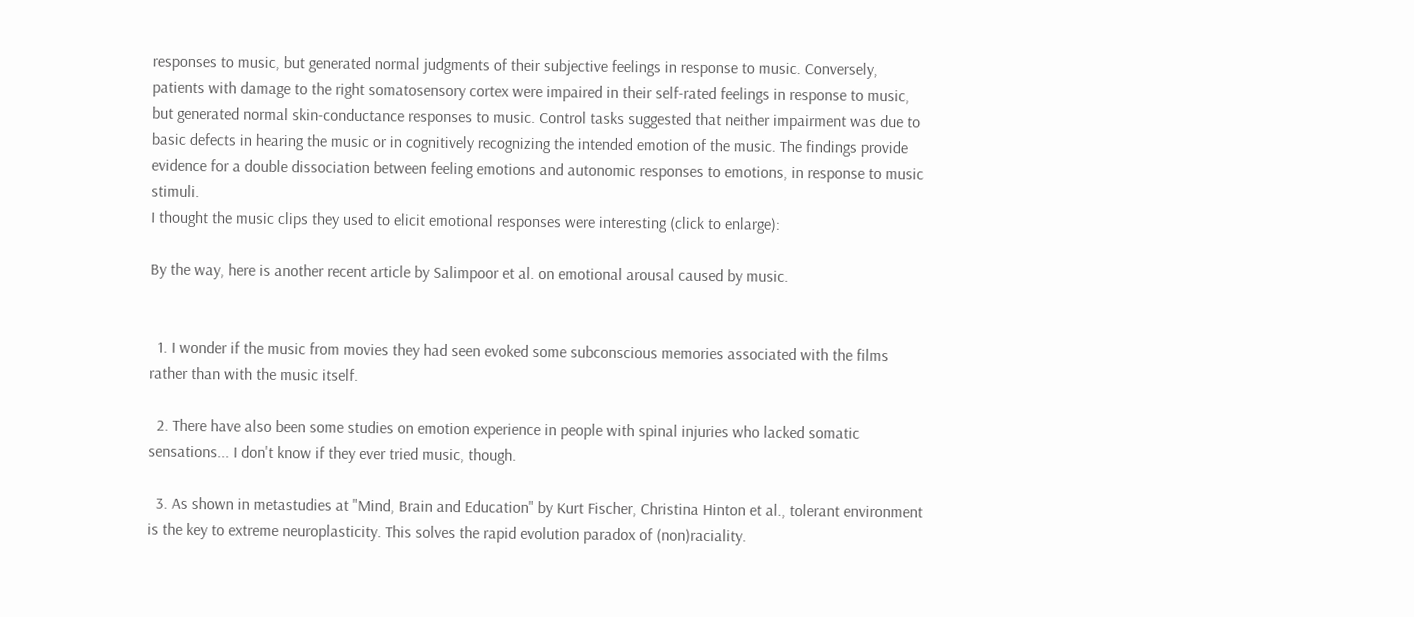responses to music, but generated normal judgments of their subjective feelings in response to music. Conversely, patients with damage to the right somatosensory cortex were impaired in their self-rated feelings in response to music, but generated normal skin-conductance responses to music. Control tasks suggested that neither impairment was due to basic defects in hearing the music or in cognitively recognizing the intended emotion of the music. The findings provide evidence for a double dissociation between feeling emotions and autonomic responses to emotions, in response to music stimuli.
I thought the music clips they used to elicit emotional responses were interesting (click to enlarge):

By the way, here is another recent article by Salimpoor et al. on emotional arousal caused by music.


  1. I wonder if the music from movies they had seen evoked some subconscious memories associated with the films rather than with the music itself.

  2. There have also been some studies on emotion experience in people with spinal injuries who lacked somatic sensations... I don't know if they ever tried music, though.

  3. As shown in metastudies at "Mind, Brain and Education" by Kurt Fischer, Christina Hinton et al., tolerant environment is the key to extreme neuroplasticity. This solves the rapid evolution paradox of (non)raciality.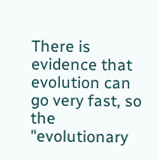There is evidence that evolution can go very fast, so the "evolutionary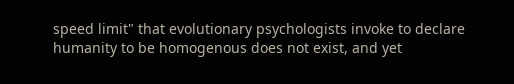speed limit" that evolutionary psychologists invoke to declare humanity to be homogenous does not exist, and yet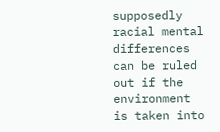supposedly racial mental differences can be ruled out if the environment is taken into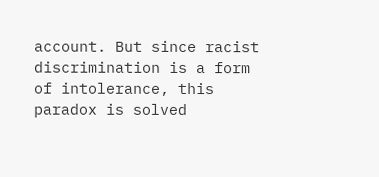account. But since racist discrimination is a form of intolerance, this paradox is solved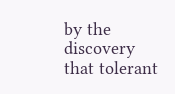by the discovery that tolerant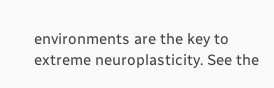environments are the key to extreme neuroplasticity. See the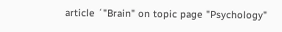article ´"Brain" on topic page "Psychology"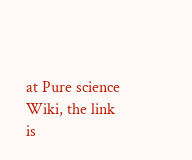at Pure science Wiki, the link is